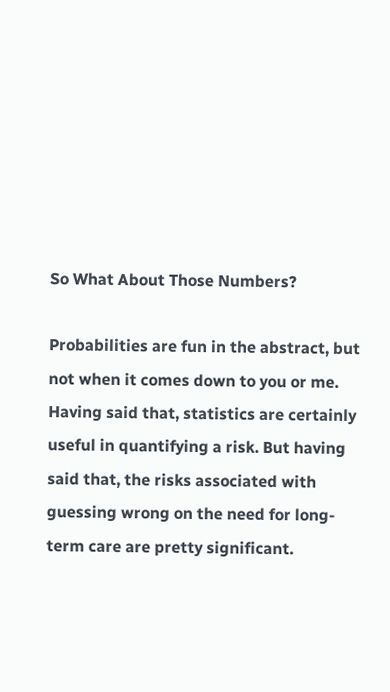So What About Those Numbers?

Probabilities are fun in the abstract, but not when it comes down to you or me. Having said that, statistics are certainly useful in quantifying a risk. But having said that, the risks associated with guessing wrong on the need for long-term care are pretty significant.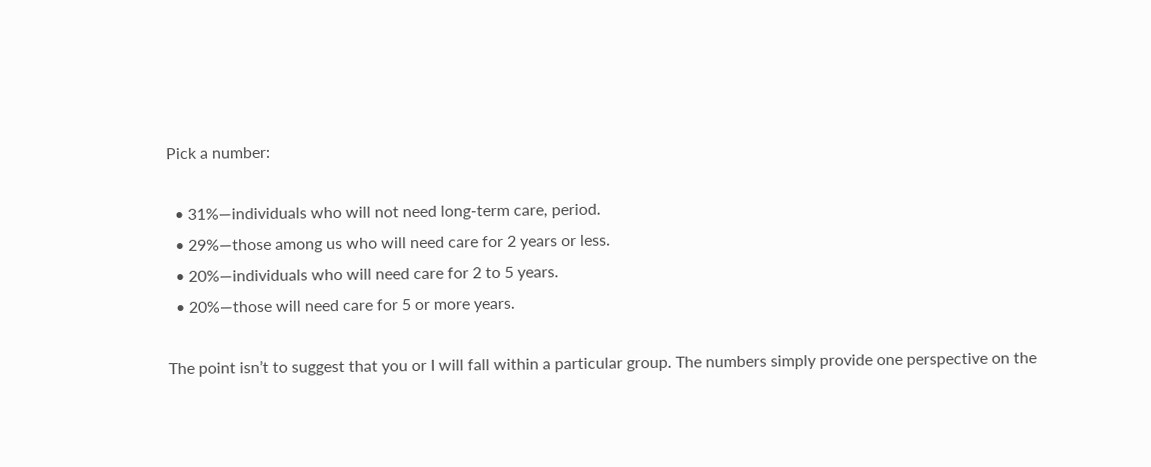Pick a number:

  • 31%—individuals who will not need long-term care, period.
  • 29%—those among us who will need care for 2 years or less.
  • 20%—individuals who will need care for 2 to 5 years.
  • 20%—those will need care for 5 or more years.

The point isn’t to suggest that you or I will fall within a particular group. The numbers simply provide one perspective on the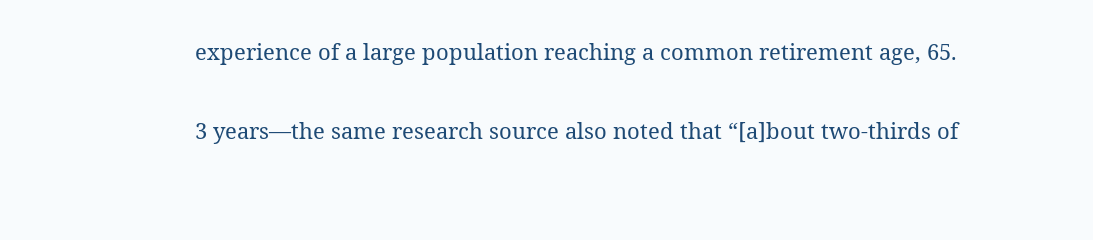experience of a large population reaching a common retirement age, 65.

3 years—the same research source also noted that “[a]bout two-thirds of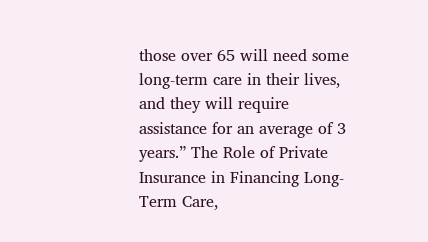those over 65 will need some long-term care in their lives, and they will require assistance for an average of 3 years.” The Role of Private Insurance in Financing Long-Term Care,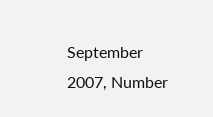September 2007, Number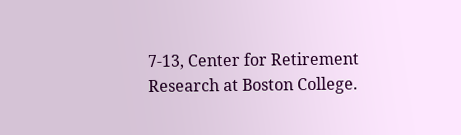7-13, Center for Retirement Research at Boston College.